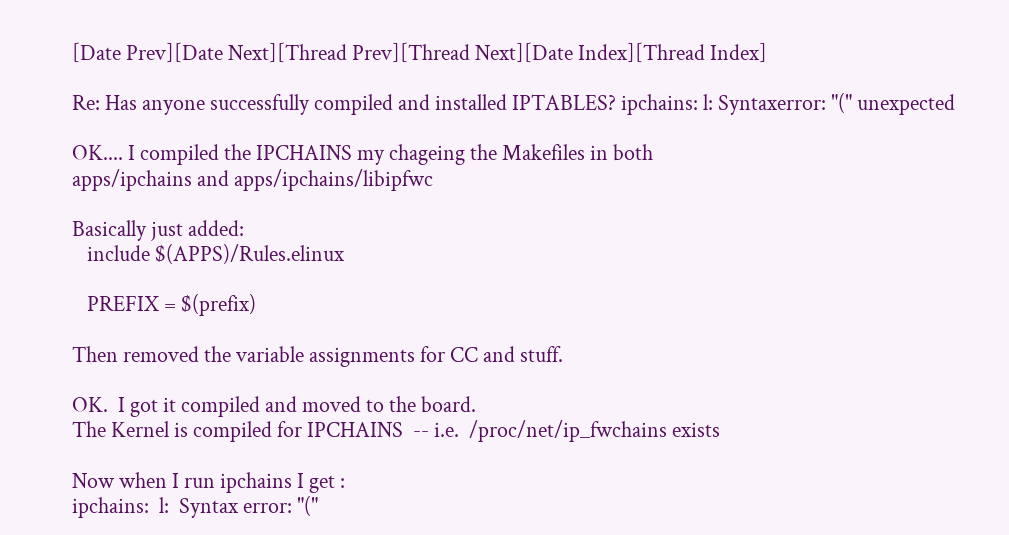[Date Prev][Date Next][Thread Prev][Thread Next][Date Index][Thread Index]

Re: Has anyone successfully compiled and installed IPTABLES? ipchains: l: Syntaxerror: "(" unexpected

OK.... I compiled the IPCHAINS my chageing the Makefiles in both
apps/ipchains and apps/ipchains/libipfwc

Basically just added:
   include $(APPS)/Rules.elinux

   PREFIX = $(prefix)

Then removed the variable assignments for CC and stuff.

OK.  I got it compiled and moved to the board.
The Kernel is compiled for IPCHAINS  -- i.e.  /proc/net/ip_fwchains exists

Now when I run ipchains I get :
ipchains:  l:  Syntax error: "("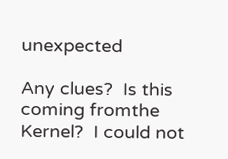unexpected

Any clues?  Is this coming fromthe Kernel?  I could not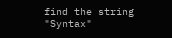find the string
"Syntax"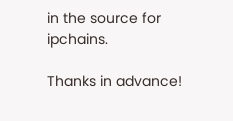in the source for ipchains.

Thanks in advance!